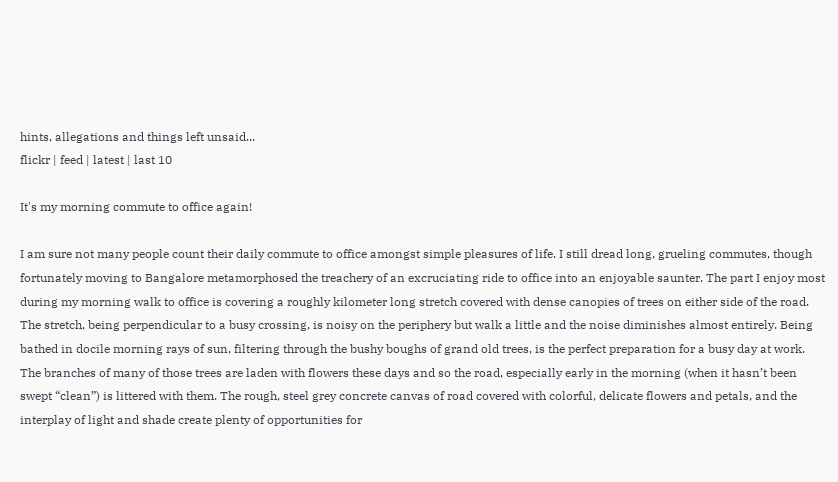hints, allegations and things left unsaid...
flickr | feed | latest | last 10

It's my morning commute to office again!

I am sure not many people count their daily commute to office amongst simple pleasures of life. I still dread long, grueling commutes, though fortunately moving to Bangalore metamorphosed the treachery of an excruciating ride to office into an enjoyable saunter. The part I enjoy most during my morning walk to office is covering a roughly kilometer long stretch covered with dense canopies of trees on either side of the road. The stretch, being perpendicular to a busy crossing, is noisy on the periphery but walk a little and the noise diminishes almost entirely. Being bathed in docile morning rays of sun, filtering through the bushy boughs of grand old trees, is the perfect preparation for a busy day at work. The branches of many of those trees are laden with flowers these days and so the road, especially early in the morning (when it hasn’t been swept “clean”) is littered with them. The rough, steel grey concrete canvas of road covered with colorful, delicate flowers and petals, and the interplay of light and shade create plenty of opportunities for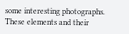some interesting photographs. These elements and their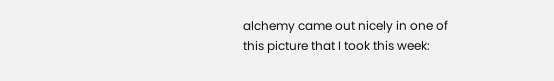alchemy came out nicely in one of this picture that I took this week: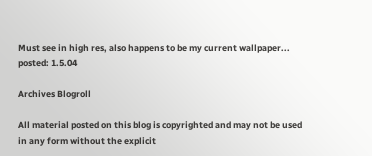Must see in high res, also happens to be my current wallpaper...
posted: 1.5.04

Archives Blogroll

All material posted on this blog is copyrighted and may not be used in any form without the explicit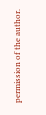permission of the author.